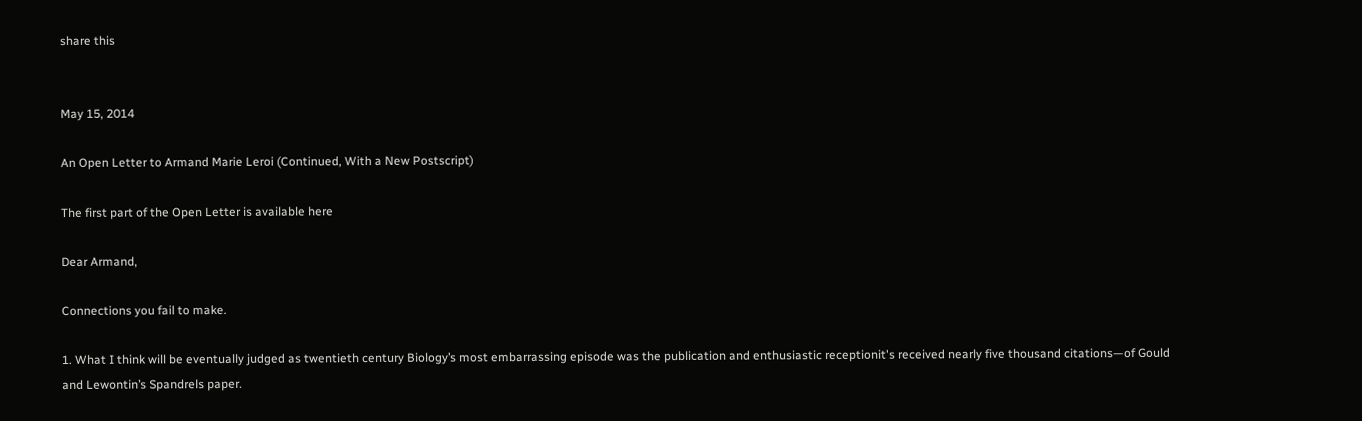share this


May 15, 2014

An Open Letter to Armand Marie Leroi (Continued, With a New Postscript)

The first part of the Open Letter is available here

Dear Armand,

Connections you fail to make.

1. What I think will be eventually judged as twentieth century Biology’s most embarrassing episode was the publication and enthusiastic receptionit's received nearly five thousand citations—of Gould and Lewontin’s Spandrels paper.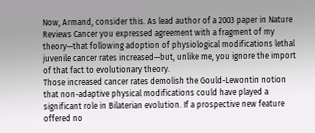Now, Armand, consider this. As lead author of a 2003 paper in Nature Reviews Cancer you expressed agreement with a fragment of my theory—that following adoption of physiological modifications lethal juvenile cancer rates increased—but, unlike me, you ignore the import of that fact to evolutionary theory.
Those increased cancer rates demolish the Gould-Lewontin notion that non-adaptive physical modifications could have played a significant role in Bilaterian evolution. If a prospective new feature offered no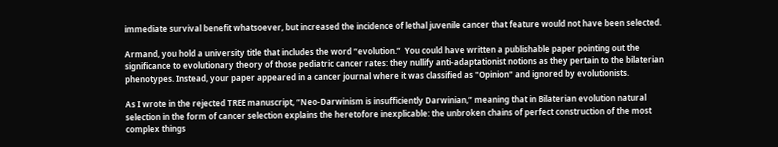immediate survival benefit whatsoever, but increased the incidence of lethal juvenile cancer that feature would not have been selected.

Armand, you hold a university title that includes the word “evolution.”  You could have written a publishable paper pointing out the significance to evolutionary theory of those pediatric cancer rates: they nullify anti-adaptationist notions as they pertain to the bilaterian phenotypes. Instead, your paper appeared in a cancer journal where it was classified as "Opinion" and ignored by evolutionists.

As I wrote in the rejected TREE manuscript, “Neo-Darwinism is insufficiently Darwinian,” meaning that in Bilaterian evolution natural selection in the form of cancer selection explains the heretofore inexplicable: the unbroken chains of perfect construction of the most complex things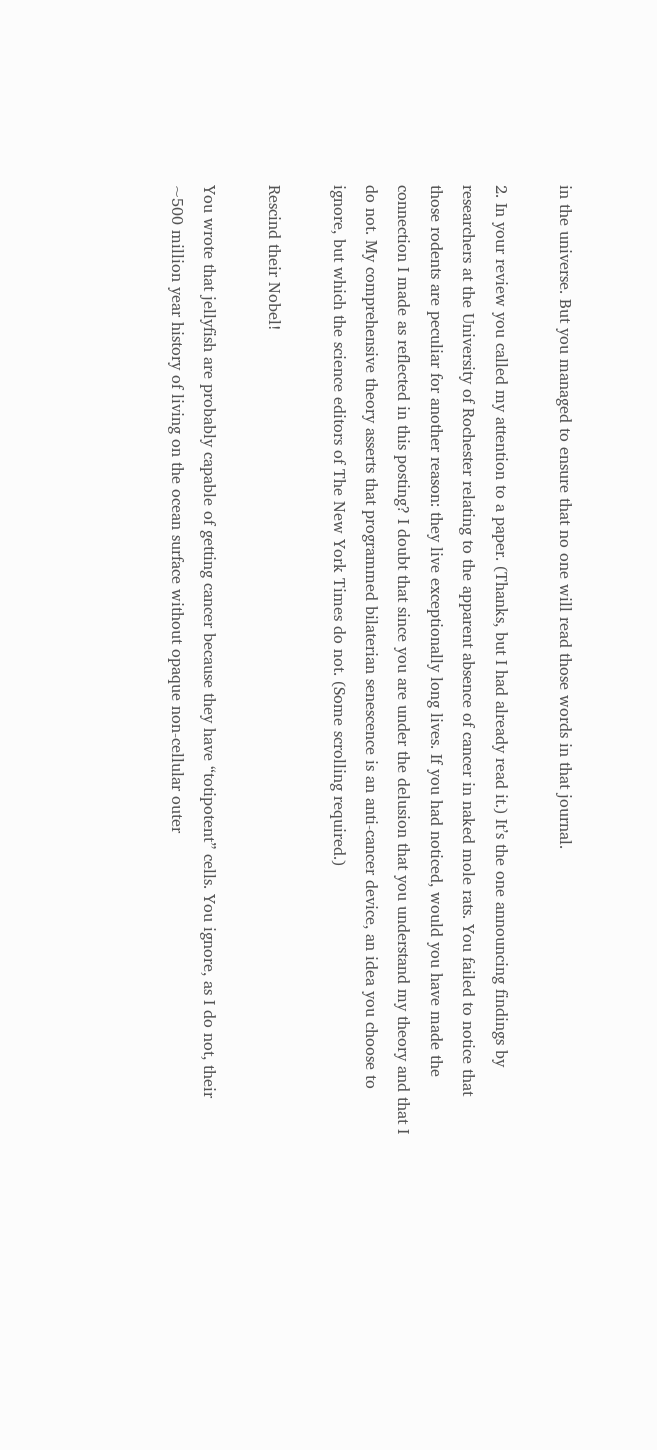in the universe. But you managed to ensure that no one will read those words in that journal.

2. In your review you called my attention to a paper. (Thanks, but I had already read it.) It’s the one announcing findings by researchers at the University of Rochester relating to the apparent absence of cancer in naked mole rats. You failed to notice that those rodents are peculiar for another reason: they live exceptionally long lives. If you had noticed, would you have made the connection I made as reflected in this posting? I doubt that since you are under the delusion that you understand my theory and that I do not. My comprehensive theory asserts that programmed bilaterian senescence is an anti-cancer device, an idea you choose to ignore, but which the science editors of The New York Times do not. (Some scrolling required.)

Rescind their Nobel!

You wrote that jellyfish are probably capable of getting cancer because they have “totipotent” cells. You ignore, as I do not, their ~500 million year history of living on the ocean surface without opaque non-cellular outer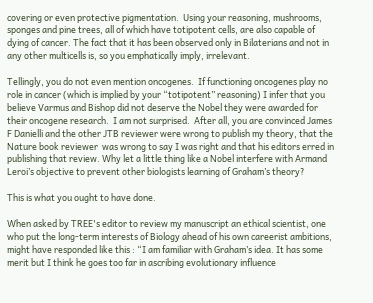covering or even protective pigmentation.  Using your reasoning, mushrooms, sponges and pine trees, all of which have totipotent cells, are also capable of dying of cancer. The fact that it has been observed only in Bilaterians and not in any other multicells is, so you emphatically imply, irrelevant.

Tellingly, you do not even mention oncogenes.  If functioning oncogenes play no role in cancer (which is implied by your “totipotent” reasoning) I infer that you believe Varmus and Bishop did not deserve the Nobel they were awarded for their oncogene research.  I am not surprised.  After all, you are convinced James F Danielli and the other JTB reviewer were wrong to publish my theory, that the Nature book reviewer  was wrong to say I was right and that his editors erred in publishing that review. Why let a little thing like a Nobel interfere with Armand Leroi’s objective to prevent other biologists learning of Graham’s theory?

This is what you ought to have done.

When asked by TREE's editor to review my manuscript an ethical scientist, one who put the long-term interests of Biology ahead of his own careerist ambitions, might have responded like this : “I am familiar with Graham’s idea. It has some merit but I think he goes too far in ascribing evolutionary influence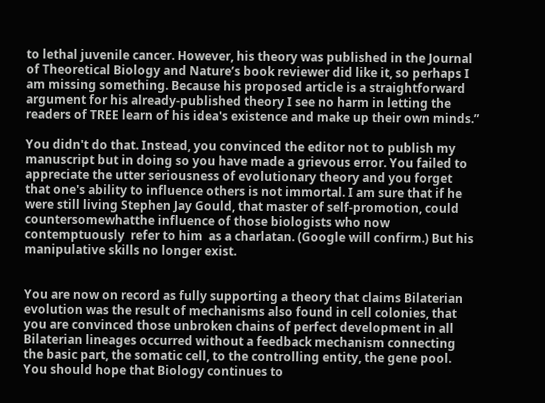to lethal juvenile cancer. However, his theory was published in the Journal of Theoretical Biology and Nature’s book reviewer did like it, so perhaps I am missing something. Because his proposed article is a straightforward argument for his already-published theory I see no harm in letting the readers of TREE learn of his idea's existence and make up their own minds.”

You didn't do that. Instead, you convinced the editor not to publish my manuscript but in doing so you have made a grievous error. You failed to appreciate the utter seriousness of evolutionary theory and you forget that one's ability to influence others is not immortal. I am sure that if he were still living Stephen Jay Gould, that master of self-promotion, could countersomewhatthe influence of those biologists who now contemptuously  refer to him  as a charlatan. (Google will confirm.) But his manipulative skills no longer exist.


You are now on record as fully supporting a theory that claims Bilaterian evolution was the result of mechanisms also found in cell colonies, that you are convinced those unbroken chains of perfect development in all Bilaterian lineages occurred without a feedback mechanism connecting the basic part, the somatic cell, to the controlling entity, the gene pool. You should hope that Biology continues to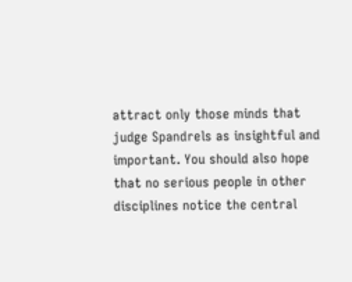attract only those minds that judge Spandrels as insightful and important. You should also hope that no serious people in other disciplines notice the central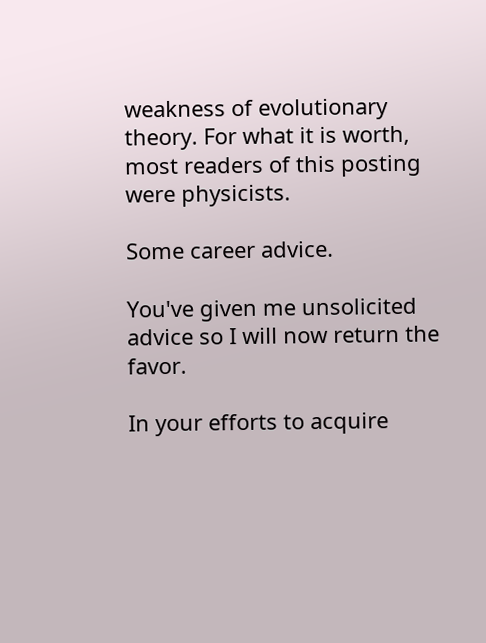weakness of evolutionary theory. For what it is worth, most readers of this posting were physicists.

Some career advice.

You've given me unsolicited advice so I will now return the favor.

In your efforts to acquire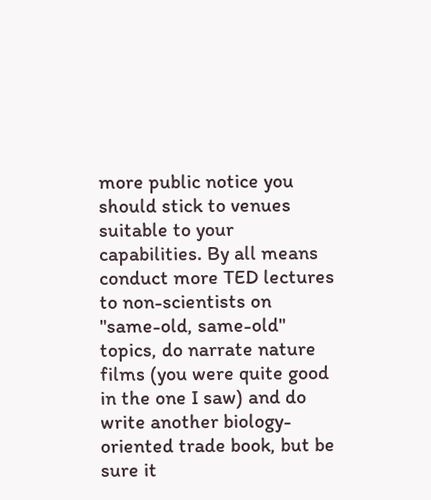more public notice you should stick to venues suitable to your capabilities. By all means conduct more TED lectures to non-scientists on "same-old, same-old" topics, do narrate nature films (you were quite good in the one I saw) and do write another biology-oriented trade book, but be sure it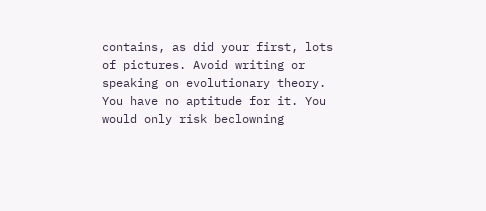contains, as did your first, lots of pictures. Avoid writing or speaking on evolutionary theory. You have no aptitude for it. You would only risk beclowning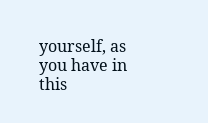yourself, as you have in this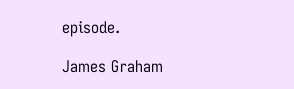episode.

James Graham